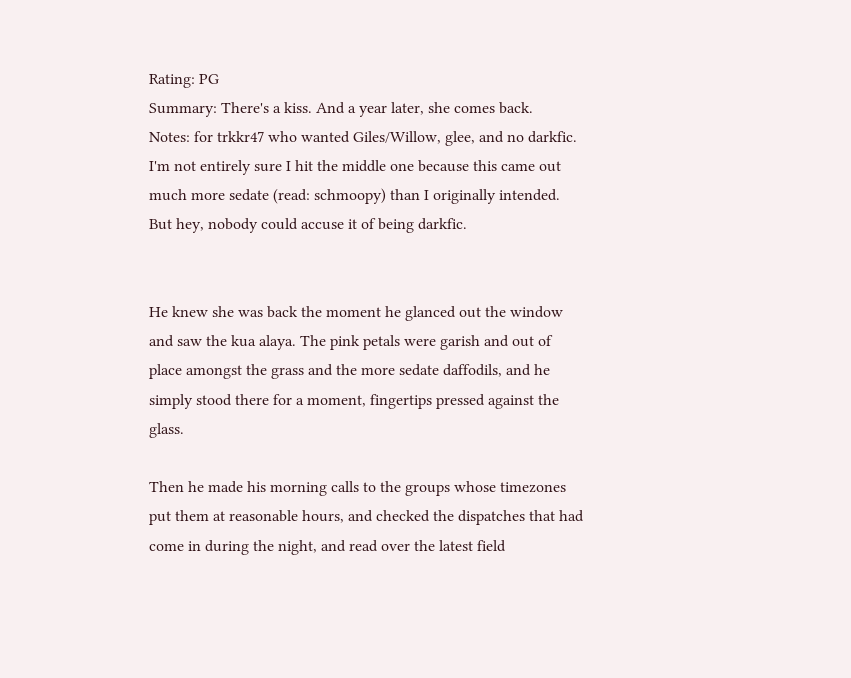Rating: PG
Summary: There's a kiss. And a year later, she comes back.
Notes: for trkkr47 who wanted Giles/Willow, glee, and no darkfic. I'm not entirely sure I hit the middle one because this came out much more sedate (read: schmoopy) than I originally intended. But hey, nobody could accuse it of being darkfic.


He knew she was back the moment he glanced out the window and saw the kua alaya. The pink petals were garish and out of place amongst the grass and the more sedate daffodils, and he simply stood there for a moment, fingertips pressed against the glass.

Then he made his morning calls to the groups whose timezones put them at reasonable hours, and checked the dispatches that had come in during the night, and read over the latest field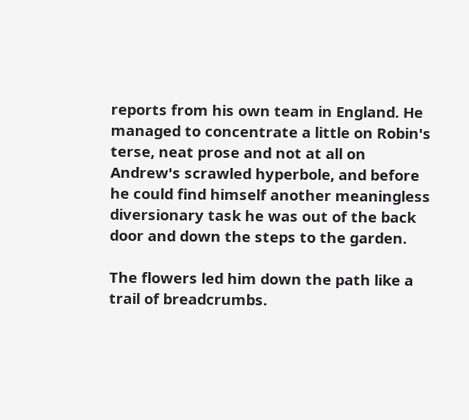reports from his own team in England. He managed to concentrate a little on Robin's terse, neat prose and not at all on Andrew's scrawled hyperbole, and before he could find himself another meaningless diversionary task he was out of the back door and down the steps to the garden.

The flowers led him down the path like a trail of breadcrumbs.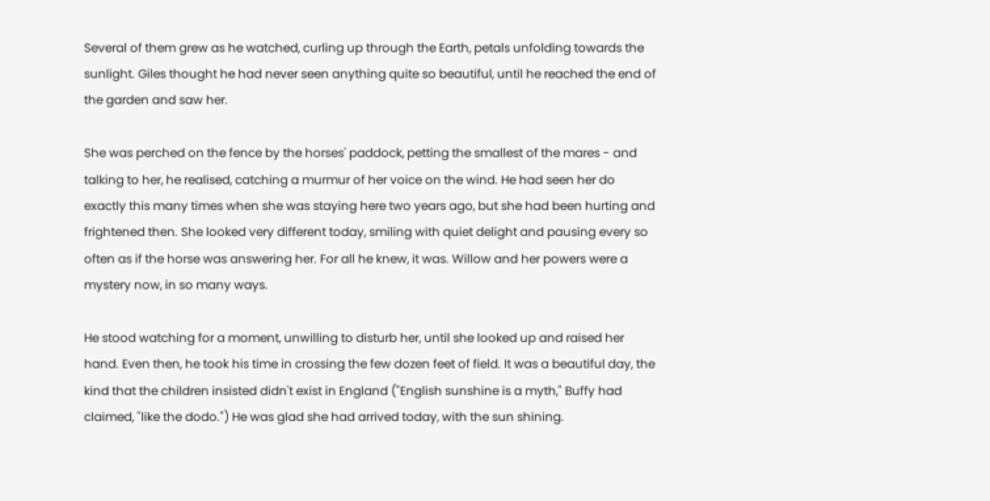Several of them grew as he watched, curling up through the Earth, petals unfolding towards the sunlight. Giles thought he had never seen anything quite so beautiful, until he reached the end of the garden and saw her.

She was perched on the fence by the horses' paddock, petting the smallest of the mares - and talking to her, he realised, catching a murmur of her voice on the wind. He had seen her do exactly this many times when she was staying here two years ago, but she had been hurting and frightened then. She looked very different today, smiling with quiet delight and pausing every so often as if the horse was answering her. For all he knew, it was. Willow and her powers were a mystery now, in so many ways.

He stood watching for a moment, unwilling to disturb her, until she looked up and raised her hand. Even then, he took his time in crossing the few dozen feet of field. It was a beautiful day, the kind that the children insisted didn't exist in England ("English sunshine is a myth," Buffy had claimed, "like the dodo.") He was glad she had arrived today, with the sun shining.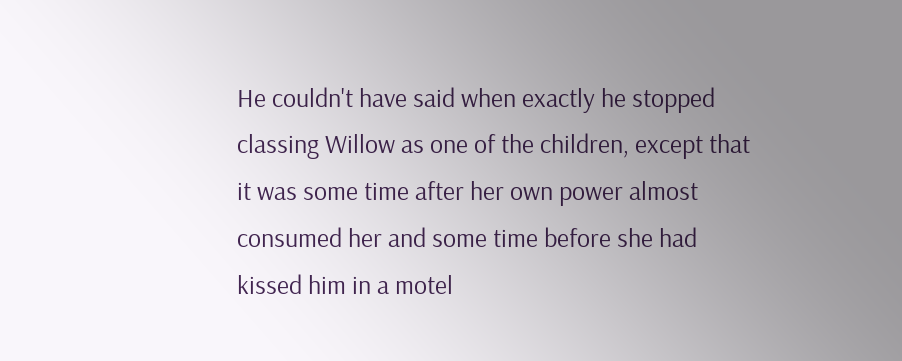He couldn't have said when exactly he stopped classing Willow as one of the children, except that it was some time after her own power almost consumed her and some time before she had kissed him in a motel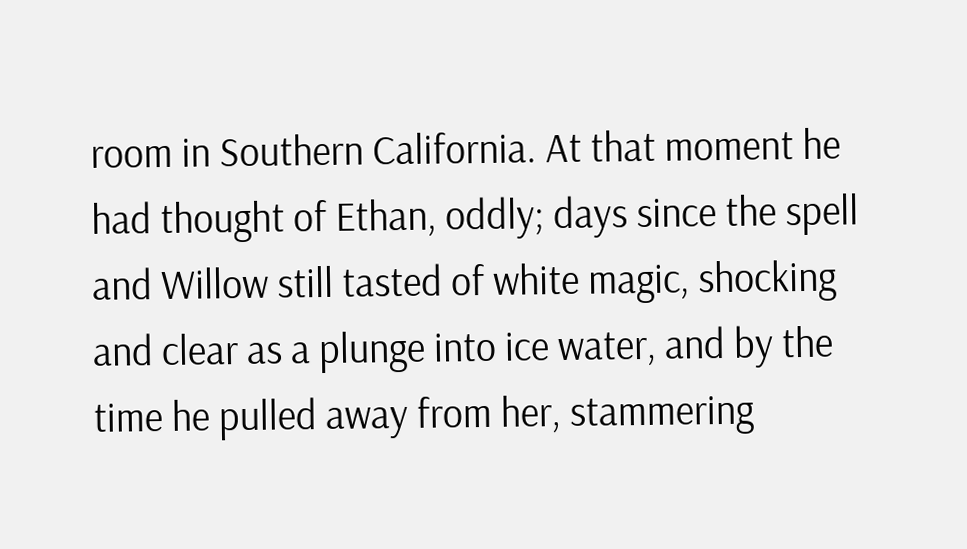room in Southern California. At that moment he had thought of Ethan, oddly; days since the spell and Willow still tasted of white magic, shocking and clear as a plunge into ice water, and by the time he pulled away from her, stammering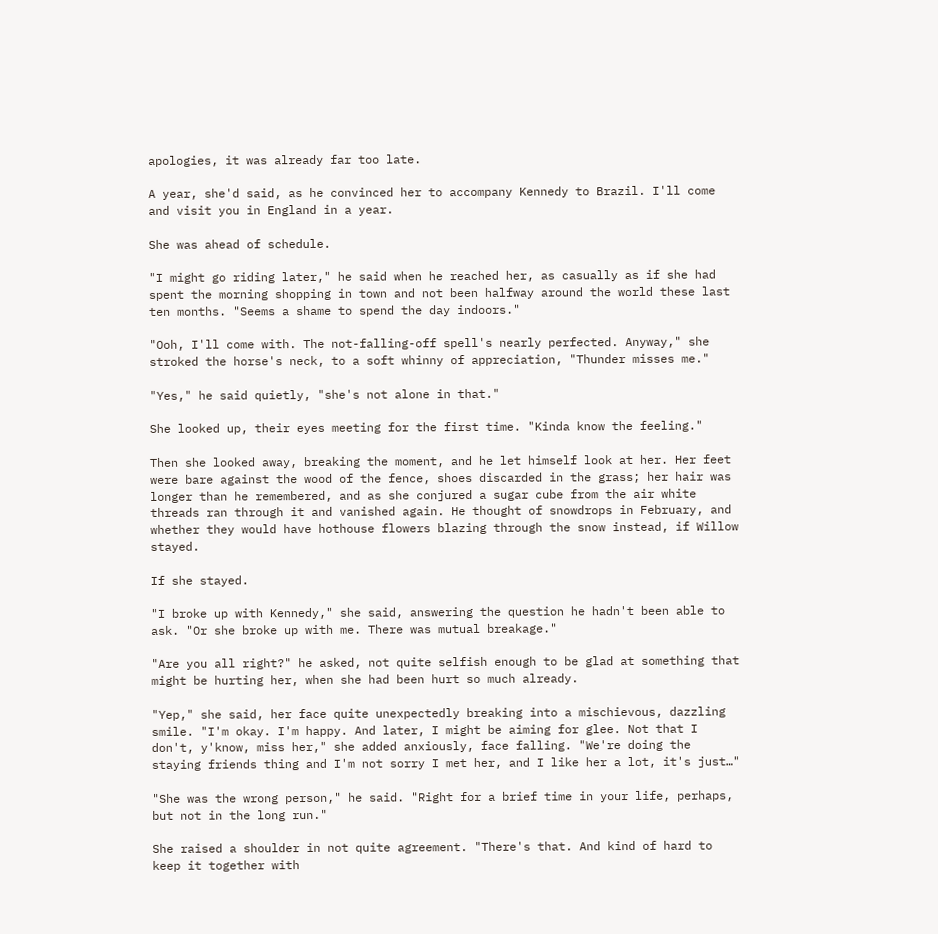apologies, it was already far too late.

A year, she'd said, as he convinced her to accompany Kennedy to Brazil. I'll come and visit you in England in a year.

She was ahead of schedule.

"I might go riding later," he said when he reached her, as casually as if she had spent the morning shopping in town and not been halfway around the world these last ten months. "Seems a shame to spend the day indoors."

"Ooh, I'll come with. The not-falling-off spell's nearly perfected. Anyway," she stroked the horse's neck, to a soft whinny of appreciation, "Thunder misses me."

"Yes," he said quietly, "she's not alone in that."

She looked up, their eyes meeting for the first time. "Kinda know the feeling."

Then she looked away, breaking the moment, and he let himself look at her. Her feet were bare against the wood of the fence, shoes discarded in the grass; her hair was longer than he remembered, and as she conjured a sugar cube from the air white threads ran through it and vanished again. He thought of snowdrops in February, and whether they would have hothouse flowers blazing through the snow instead, if Willow stayed.

If she stayed.

"I broke up with Kennedy," she said, answering the question he hadn't been able to ask. "Or she broke up with me. There was mutual breakage."

"Are you all right?" he asked, not quite selfish enough to be glad at something that might be hurting her, when she had been hurt so much already.

"Yep," she said, her face quite unexpectedly breaking into a mischievous, dazzling smile. "I'm okay. I'm happy. And later, I might be aiming for glee. Not that I don't, y'know, miss her," she added anxiously, face falling. "We're doing the staying friends thing and I'm not sorry I met her, and I like her a lot, it's just…"

"She was the wrong person," he said. "Right for a brief time in your life, perhaps, but not in the long run."

She raised a shoulder in not quite agreement. "There's that. And kind of hard to keep it together with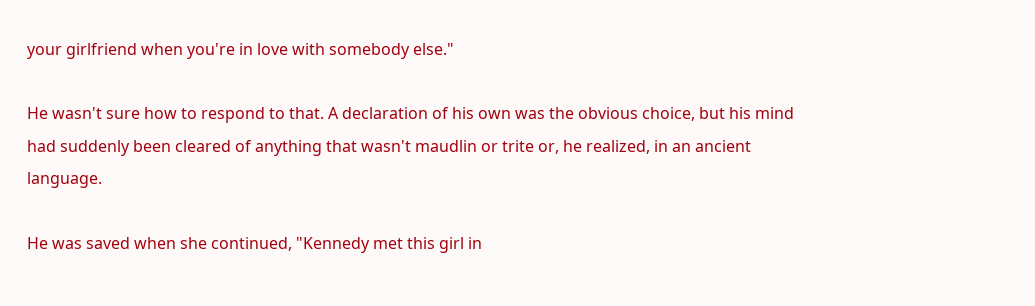your girlfriend when you're in love with somebody else."

He wasn't sure how to respond to that. A declaration of his own was the obvious choice, but his mind had suddenly been cleared of anything that wasn't maudlin or trite or, he realized, in an ancient language.

He was saved when she continued, "Kennedy met this girl in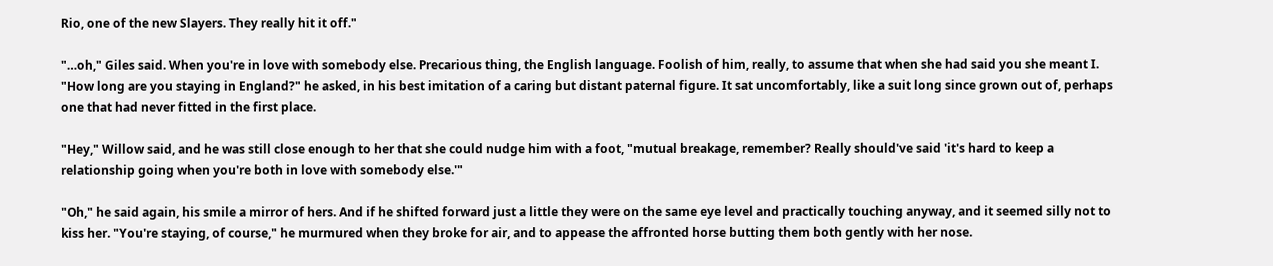Rio, one of the new Slayers. They really hit it off."

"…oh," Giles said. When you're in love with somebody else. Precarious thing, the English language. Foolish of him, really, to assume that when she had said you she meant I. "How long are you staying in England?" he asked, in his best imitation of a caring but distant paternal figure. It sat uncomfortably, like a suit long since grown out of, perhaps one that had never fitted in the first place.

"Hey," Willow said, and he was still close enough to her that she could nudge him with a foot, "mutual breakage, remember? Really should've said 'it's hard to keep a relationship going when you're both in love with somebody else.'"

"Oh," he said again, his smile a mirror of hers. And if he shifted forward just a little they were on the same eye level and practically touching anyway, and it seemed silly not to kiss her. "You're staying, of course," he murmured when they broke for air, and to appease the affronted horse butting them both gently with her nose.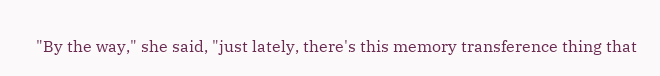"By the way," she said, "just lately, there's this memory transference thing that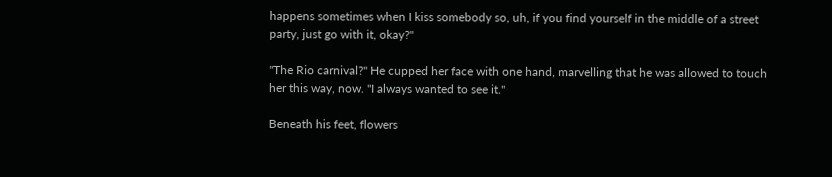happens sometimes when I kiss somebody so, uh, if you find yourself in the middle of a street party, just go with it, okay?"

"The Rio carnival?" He cupped her face with one hand, marvelling that he was allowed to touch her this way, now. "I always wanted to see it."

Beneath his feet, flowers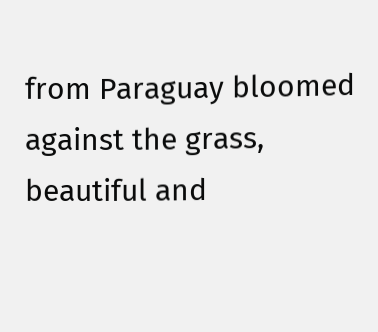from Paraguay bloomed against the grass, beautiful and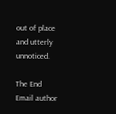out of place and utterly unnoticed.

The End
Email author